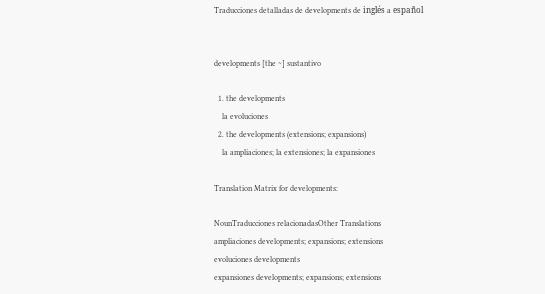Traducciones detalladas de developments de inglés a español


developments [the ~] sustantivo

  1. the developments
    la evoluciones
  2. the developments (extensions; expansions)
    la ampliaciones; la extensiones; la expansiones

Translation Matrix for developments:

NounTraducciones relacionadasOther Translations
ampliaciones developments; expansions; extensions
evoluciones developments
expansiones developments; expansions; extensions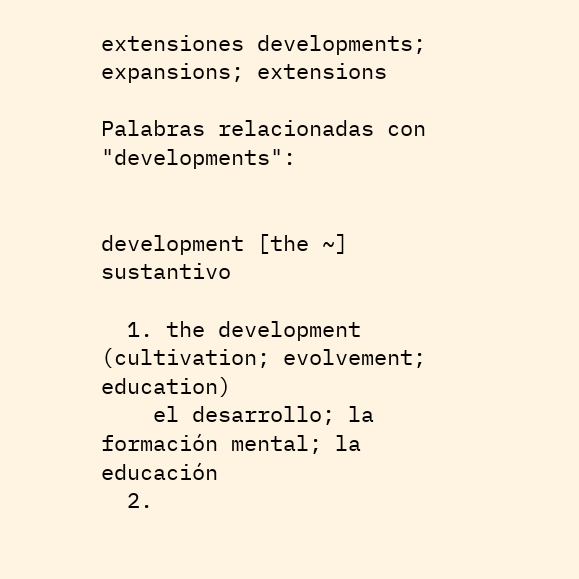extensiones developments; expansions; extensions

Palabras relacionadas con "developments":


development [the ~] sustantivo

  1. the development (cultivation; evolvement; education)
    el desarrollo; la formación mental; la educación
  2.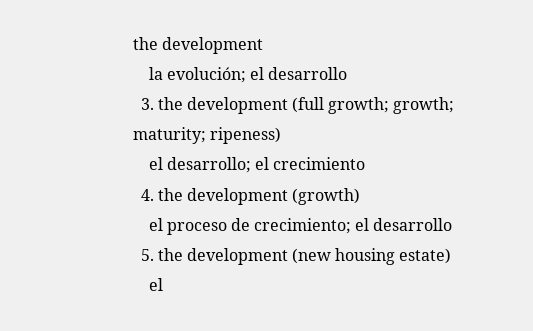the development
    la evolución; el desarrollo
  3. the development (full growth; growth; maturity; ripeness)
    el desarrollo; el crecimiento
  4. the development (growth)
    el proceso de crecimiento; el desarrollo
  5. the development (new housing estate)
    el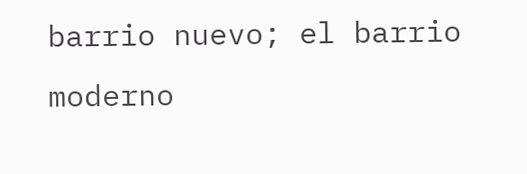barrio nuevo; el barrio moderno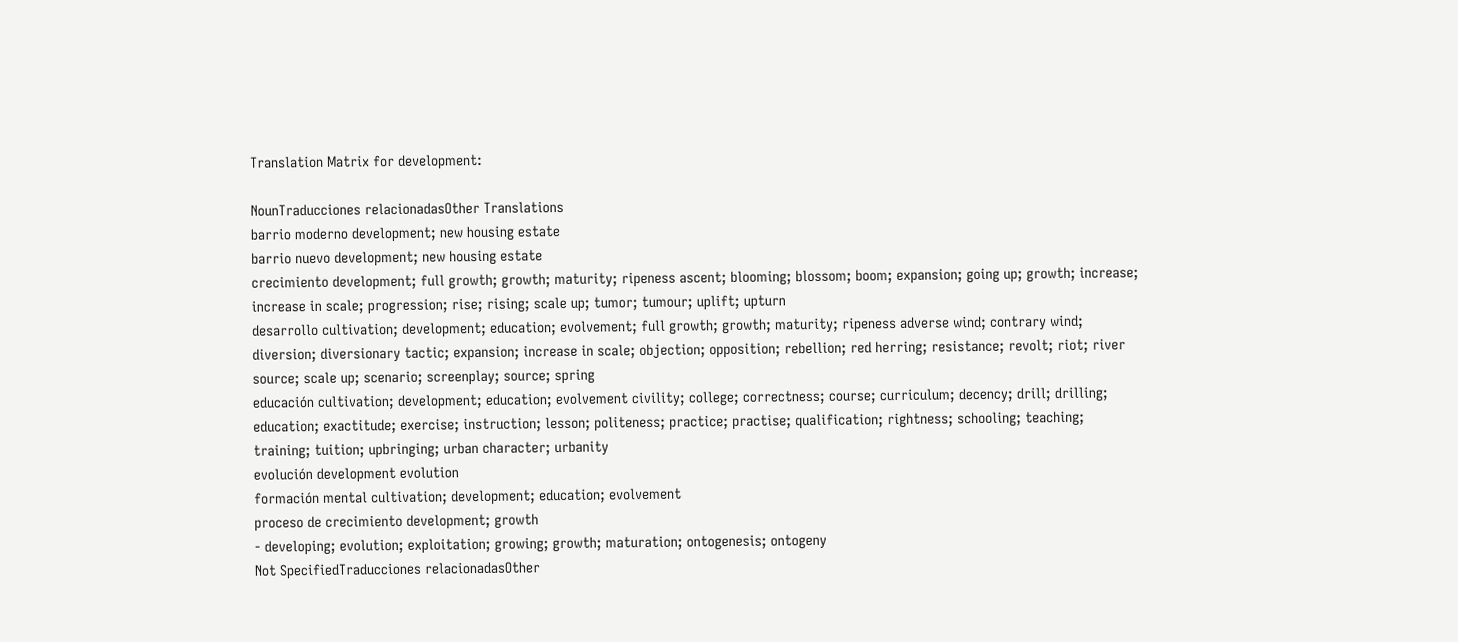Translation Matrix for development:

NounTraducciones relacionadasOther Translations
barrio moderno development; new housing estate
barrio nuevo development; new housing estate
crecimiento development; full growth; growth; maturity; ripeness ascent; blooming; blossom; boom; expansion; going up; growth; increase; increase in scale; progression; rise; rising; scale up; tumor; tumour; uplift; upturn
desarrollo cultivation; development; education; evolvement; full growth; growth; maturity; ripeness adverse wind; contrary wind; diversion; diversionary tactic; expansion; increase in scale; objection; opposition; rebellion; red herring; resistance; revolt; riot; river source; scale up; scenario; screenplay; source; spring
educación cultivation; development; education; evolvement civility; college; correctness; course; curriculum; decency; drill; drilling; education; exactitude; exercise; instruction; lesson; politeness; practice; practise; qualification; rightness; schooling; teaching; training; tuition; upbringing; urban character; urbanity
evolución development evolution
formación mental cultivation; development; education; evolvement
proceso de crecimiento development; growth
- developing; evolution; exploitation; growing; growth; maturation; ontogenesis; ontogeny
Not SpecifiedTraducciones relacionadasOther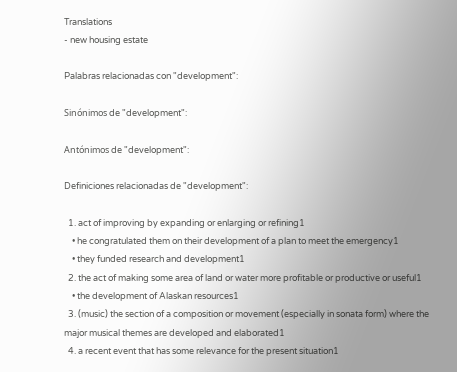Translations
- new housing estate

Palabras relacionadas con "development":

Sinónimos de "development":

Antónimos de "development":

Definiciones relacionadas de "development":

  1. act of improving by expanding or enlarging or refining1
    • he congratulated them on their development of a plan to meet the emergency1
    • they funded research and development1
  2. the act of making some area of land or water more profitable or productive or useful1
    • the development of Alaskan resources1
  3. (music) the section of a composition or movement (especially in sonata form) where the major musical themes are developed and elaborated1
  4. a recent event that has some relevance for the present situation1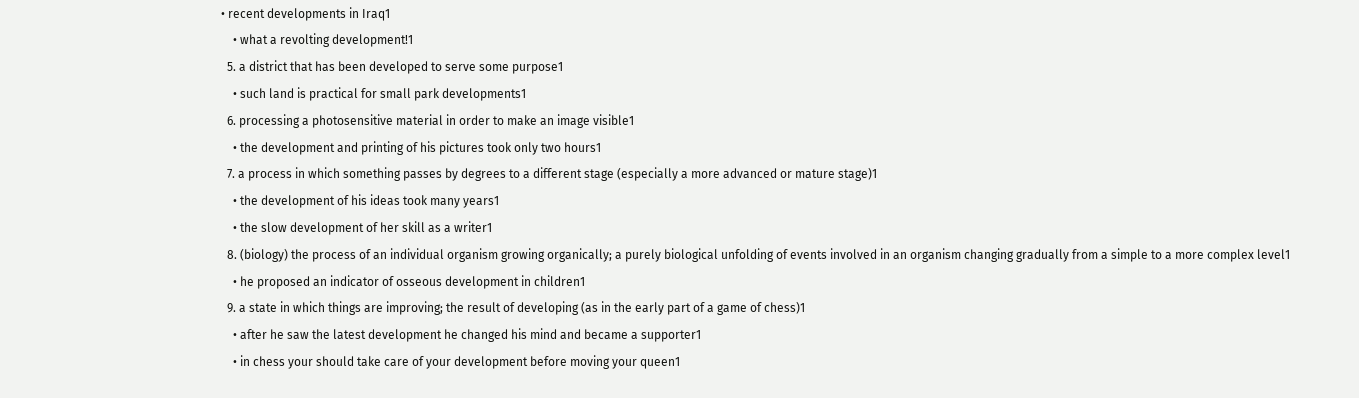• recent developments in Iraq1
    • what a revolting development!1
  5. a district that has been developed to serve some purpose1
    • such land is practical for small park developments1
  6. processing a photosensitive material in order to make an image visible1
    • the development and printing of his pictures took only two hours1
  7. a process in which something passes by degrees to a different stage (especially a more advanced or mature stage)1
    • the development of his ideas took many years1
    • the slow development of her skill as a writer1
  8. (biology) the process of an individual organism growing organically; a purely biological unfolding of events involved in an organism changing gradually from a simple to a more complex level1
    • he proposed an indicator of osseous development in children1
  9. a state in which things are improving; the result of developing (as in the early part of a game of chess)1
    • after he saw the latest development he changed his mind and became a supporter1
    • in chess your should take care of your development before moving your queen1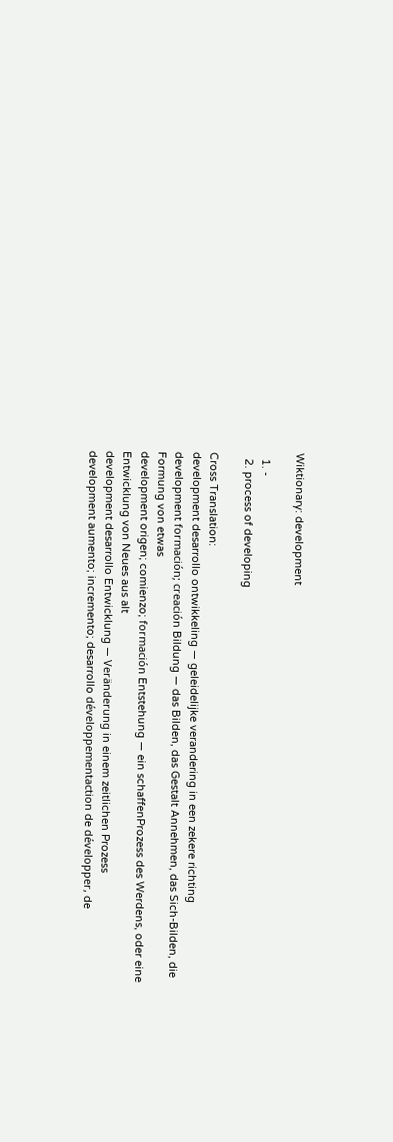Wiktionary: development

  1. -
  2. process of developing

Cross Translation:
development desarrollo ontwikkeling — geleidelijke verandering in een zekere richting
development formación; creación Bildung — das Bilden, das Gestalt Annehmen, das Sich-Bilden, die Formung von etwas
development origen; comienzo; formación Entstehung — ein schaffenProzess des Werdens, oder eine Entwicklung von Neues aus alt
development desarrollo Entwicklung — Veränderung in einem zeitlichen Prozess
development aumento; incremento; desarrollo développementaction de développer, de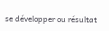se développer ou résultat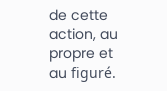de cette action, au propre et au figuré.